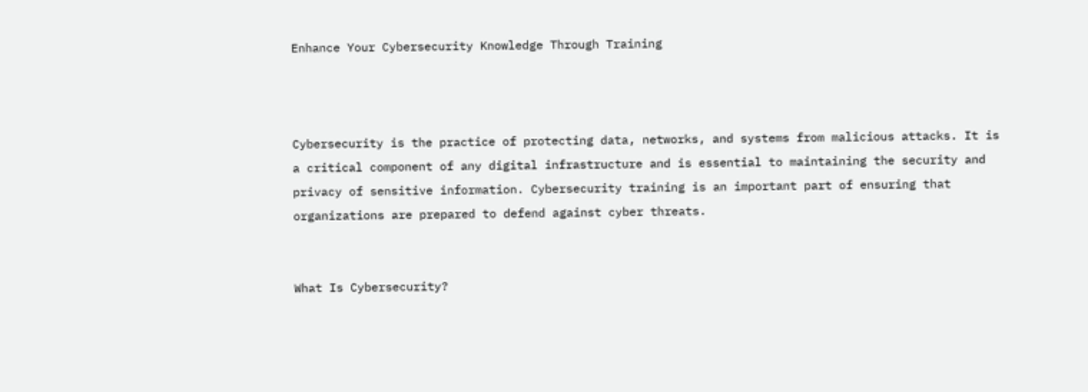Enhance Your Cybersecurity Knowledge Through Training



Cybersecurity is the practice of protecting data, networks, and systems from malicious attacks. It is a critical component of any digital infrastructure and is essential to maintaining the security and privacy of sensitive information. Cybersecurity training is an important part of ensuring that organizations are prepared to defend against cyber threats.


What Is Cybersecurity?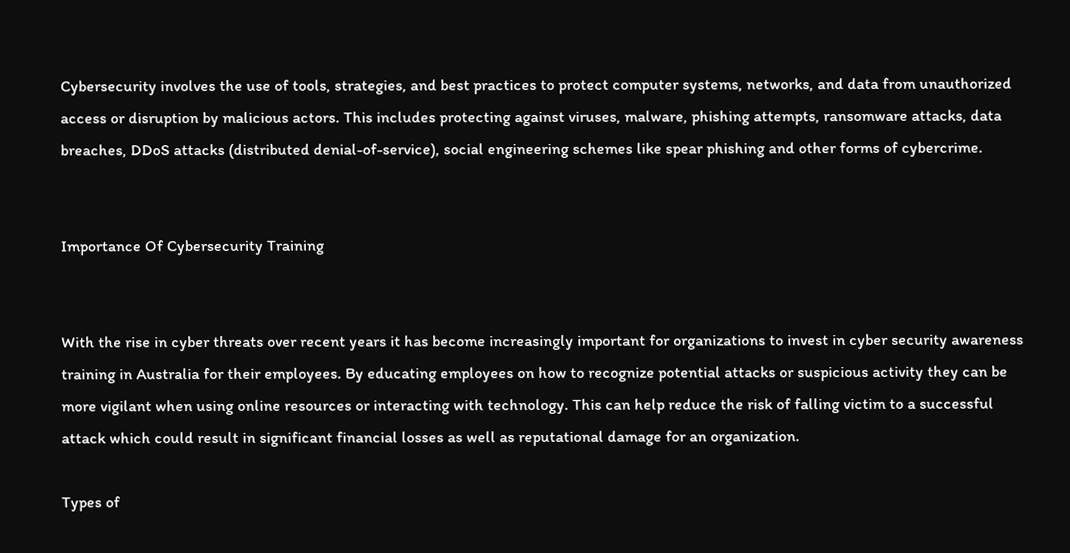Cybersecurity involves the use of tools, strategies, and best practices to protect computer systems, networks, and data from unauthorized access or disruption by malicious actors. This includes protecting against viruses, malware, phishing attempts, ransomware attacks, data breaches, DDoS attacks (distributed denial-of-service), social engineering schemes like spear phishing and other forms of cybercrime.


Importance Of Cybersecurity Training


With the rise in cyber threats over recent years it has become increasingly important for organizations to invest in cyber security awareness training in Australia for their employees. By educating employees on how to recognize potential attacks or suspicious activity they can be more vigilant when using online resources or interacting with technology. This can help reduce the risk of falling victim to a successful attack which could result in significant financial losses as well as reputational damage for an organization.

Types of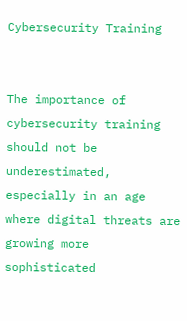Cybersecurity Training


The importance of cybersecurity training should not be underestimated, especially in an age where digital threats are growing more sophisticated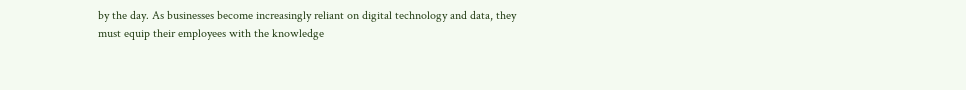by the day. As businesses become increasingly reliant on digital technology and data, they must equip their employees with the knowledge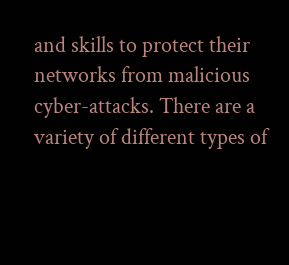and skills to protect their networks from malicious cyber-attacks. There are a variety of different types of